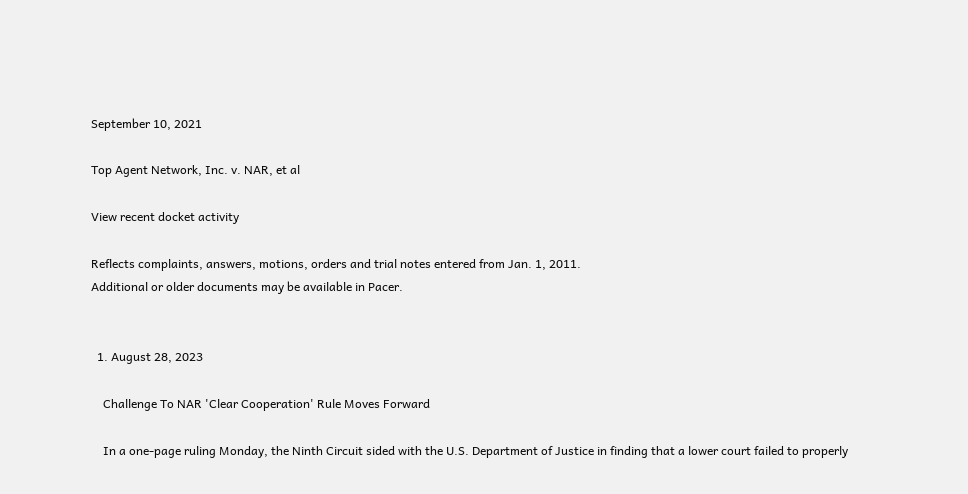September 10, 2021

Top Agent Network, Inc. v. NAR, et al

View recent docket activity

Reflects complaints, answers, motions, orders and trial notes entered from Jan. 1, 2011.
Additional or older documents may be available in Pacer.


  1. August 28, 2023

    Challenge To NAR 'Clear Cooperation' Rule Moves Forward

    In a one-page ruling Monday, the Ninth Circuit sided with the U.S. Department of Justice in finding that a lower court failed to properly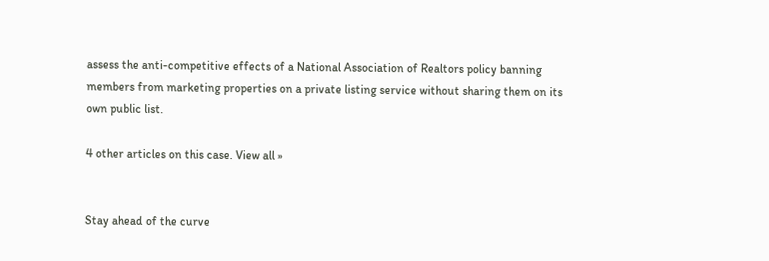assess the anti-competitive effects of a National Association of Realtors policy banning members from marketing properties on a private listing service without sharing them on its own public list.

4 other articles on this case. View all »


Stay ahead of the curve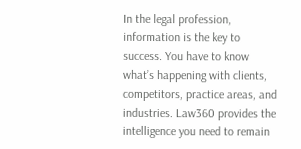In the legal profession, information is the key to success. You have to know what’s happening with clients, competitors, practice areas, and industries. Law360 provides the intelligence you need to remain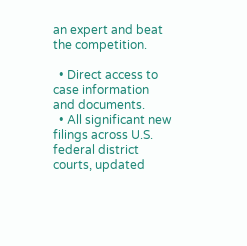an expert and beat the competition.

  • Direct access to case information and documents.
  • All significant new filings across U.S. federal district courts, updated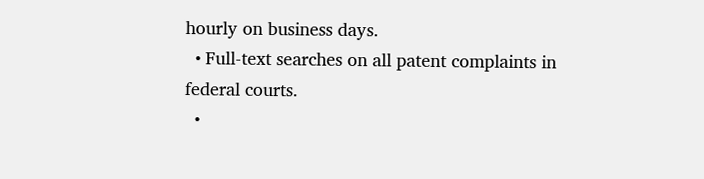hourly on business days.
  • Full-text searches on all patent complaints in federal courts.
  •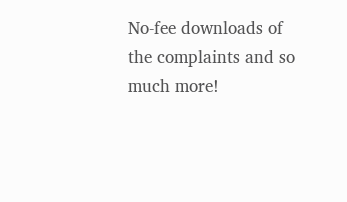No-fee downloads of the complaints and so much more!